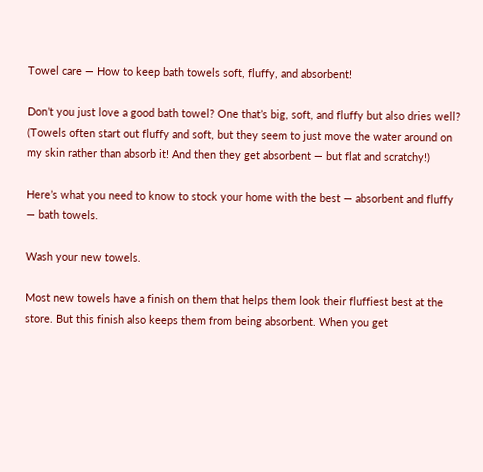Towel care — How to keep bath towels soft, fluffy, and absorbent!

Don’t you just love a good bath towel? One that’s big, soft, and fluffy but also dries well? (Towels often start out fluffy and soft, but they seem to just move the water around on my skin rather than absorb it! And then they get absorbent — but flat and scratchy!)

Here’s what you need to know to stock your home with the best — absorbent and fluffy — bath towels.

Wash your new towels.

Most new towels have a finish on them that helps them look their fluffiest best at the store. But this finish also keeps them from being absorbent. When you get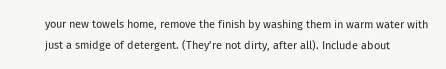your new towels home, remove the finish by washing them in warm water with just a smidge of detergent. (They’re not dirty, after all). Include about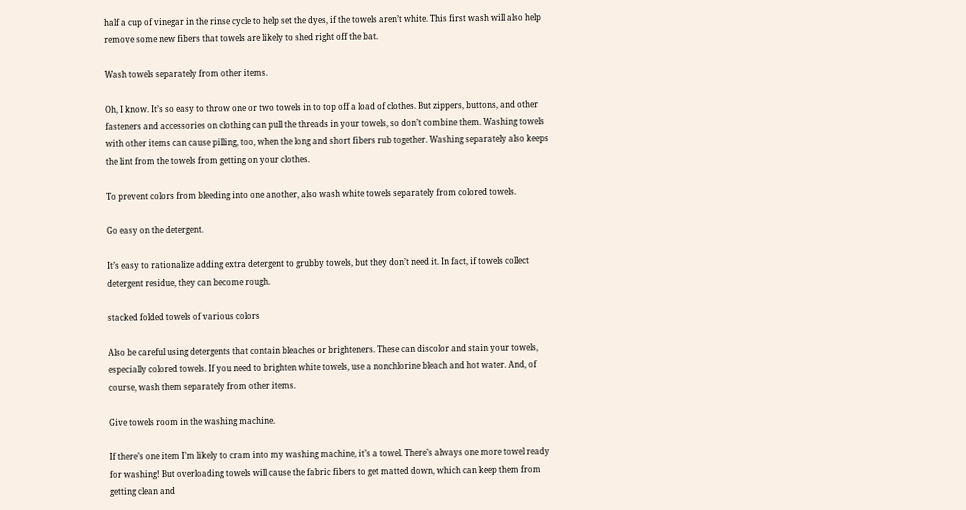half a cup of vinegar in the rinse cycle to help set the dyes, if the towels aren’t white. This first wash will also help remove some new fibers that towels are likely to shed right off the bat.

Wash towels separately from other items.

Oh, I know. It’s so easy to throw one or two towels in to top off a load of clothes. But zippers, buttons, and other fasteners and accessories on clothing can pull the threads in your towels, so don’t combine them. Washing towels with other items can cause pilling, too, when the long and short fibers rub together. Washing separately also keeps the lint from the towels from getting on your clothes.

To prevent colors from bleeding into one another, also wash white towels separately from colored towels.

Go easy on the detergent.

It’s easy to rationalize adding extra detergent to grubby towels, but they don’t need it. In fact, if towels collect detergent residue, they can become rough.

stacked folded towels of various colors

Also be careful using detergents that contain bleaches or brighteners. These can discolor and stain your towels, especially colored towels. If you need to brighten white towels, use a nonchlorine bleach and hot water. And, of course, wash them separately from other items.

Give towels room in the washing machine.

If there’s one item I’m likely to cram into my washing machine, it’s a towel. There’s always one more towel ready for washing! But overloading towels will cause the fabric fibers to get matted down, which can keep them from getting clean and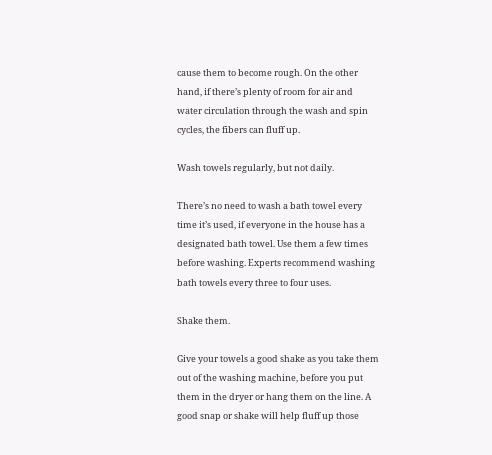cause them to become rough. On the other hand, if there’s plenty of room for air and water circulation through the wash and spin cycles, the fibers can fluff up.

Wash towels regularly, but not daily.

There’s no need to wash a bath towel every time it’s used, if everyone in the house has a designated bath towel. Use them a few times before washing. Experts recommend washing bath towels every three to four uses.

Shake them.

Give your towels a good shake as you take them out of the washing machine, before you put them in the dryer or hang them on the line. A good snap or shake will help fluff up those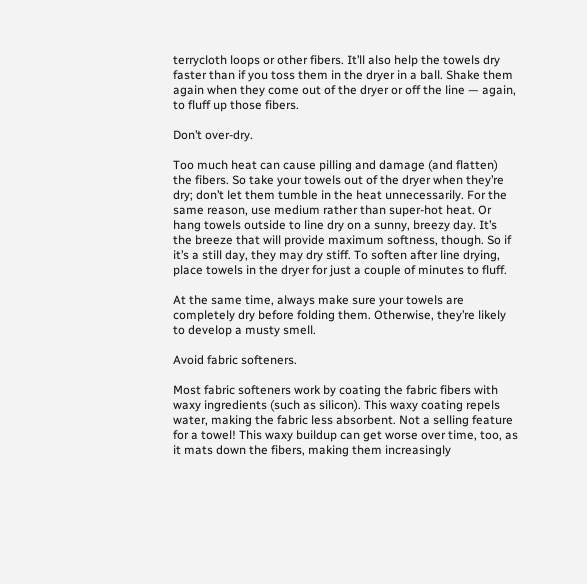terrycloth loops or other fibers. It’ll also help the towels dry faster than if you toss them in the dryer in a ball. Shake them again when they come out of the dryer or off the line — again, to fluff up those fibers.

Don’t over-dry.

Too much heat can cause pilling and damage (and flatten) the fibers. So take your towels out of the dryer when they’re dry; don’t let them tumble in the heat unnecessarily. For the same reason, use medium rather than super-hot heat. Or hang towels outside to line dry on a sunny, breezy day. It’s the breeze that will provide maximum softness, though. So if it’s a still day, they may dry stiff. To soften after line drying, place towels in the dryer for just a couple of minutes to fluff.

At the same time, always make sure your towels are completely dry before folding them. Otherwise, they’re likely to develop a musty smell.

Avoid fabric softeners.

Most fabric softeners work by coating the fabric fibers with waxy ingredients (such as silicon). This waxy coating repels water, making the fabric less absorbent. Not a selling feature for a towel! This waxy buildup can get worse over time, too, as it mats down the fibers, making them increasingly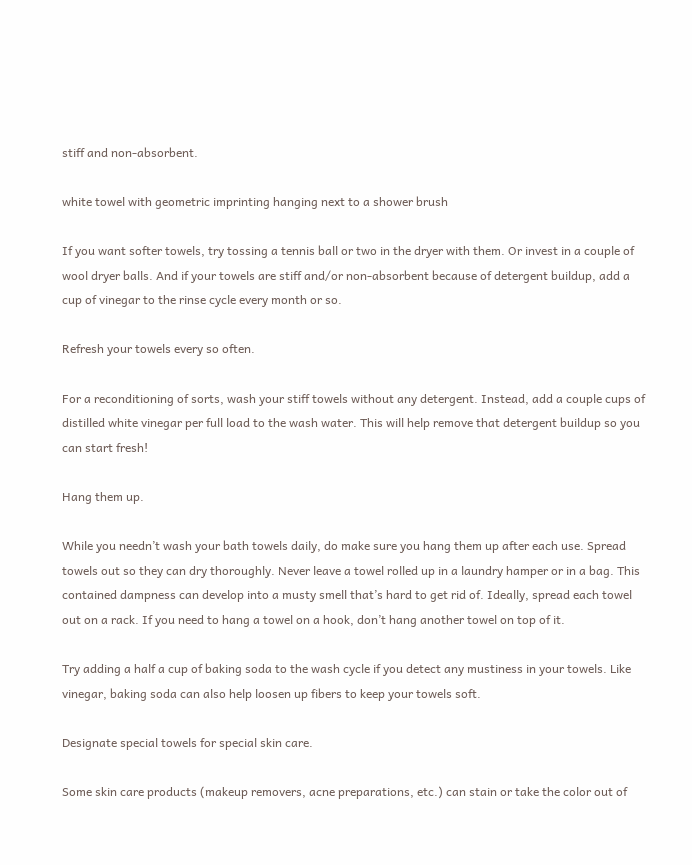stiff and non-absorbent.

white towel with geometric imprinting hanging next to a shower brush

If you want softer towels, try tossing a tennis ball or two in the dryer with them. Or invest in a couple of wool dryer balls. And if your towels are stiff and/or non-absorbent because of detergent buildup, add a cup of vinegar to the rinse cycle every month or so.

Refresh your towels every so often.

For a reconditioning of sorts, wash your stiff towels without any detergent. Instead, add a couple cups of distilled white vinegar per full load to the wash water. This will help remove that detergent buildup so you can start fresh!

Hang them up.

While you needn’t wash your bath towels daily, do make sure you hang them up after each use. Spread towels out so they can dry thoroughly. Never leave a towel rolled up in a laundry hamper or in a bag. This contained dampness can develop into a musty smell that’s hard to get rid of. Ideally, spread each towel out on a rack. If you need to hang a towel on a hook, don’t hang another towel on top of it.

Try adding a half a cup of baking soda to the wash cycle if you detect any mustiness in your towels. Like vinegar, baking soda can also help loosen up fibers to keep your towels soft.

Designate special towels for special skin care.

Some skin care products (makeup removers, acne preparations, etc.) can stain or take the color out of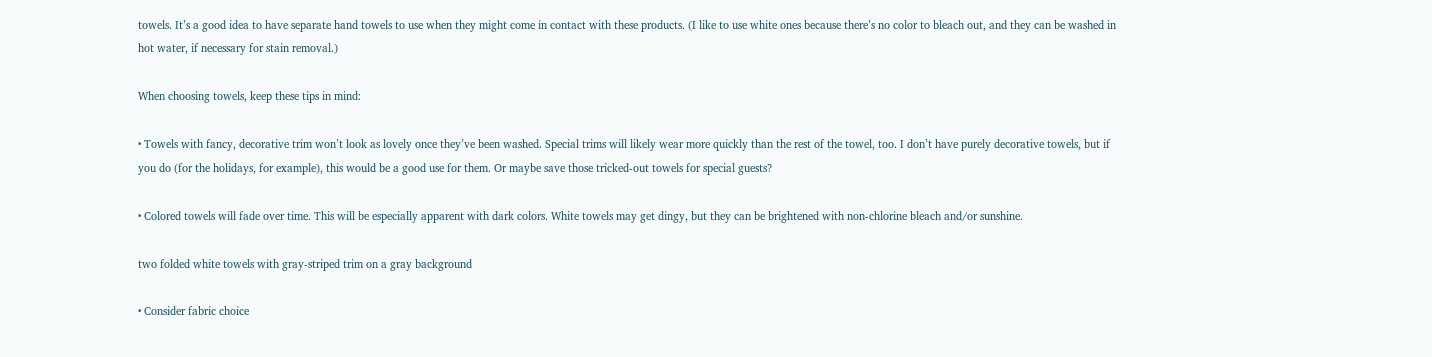towels. It’s a good idea to have separate hand towels to use when they might come in contact with these products. (I like to use white ones because there’s no color to bleach out, and they can be washed in hot water, if necessary for stain removal.)

When choosing towels, keep these tips in mind:

• Towels with fancy, decorative trim won’t look as lovely once they’ve been washed. Special trims will likely wear more quickly than the rest of the towel, too. I don’t have purely decorative towels, but if you do (for the holidays, for example), this would be a good use for them. Or maybe save those tricked-out towels for special guests?

• Colored towels will fade over time. This will be especially apparent with dark colors. White towels may get dingy, but they can be brightened with non-chlorine bleach and/or sunshine.

two folded white towels with gray-striped trim on a gray background

• Consider fabric choice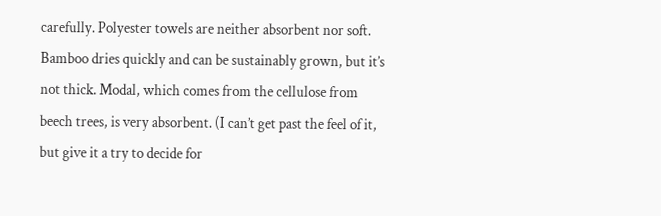carefully. Polyester towels are neither absorbent nor soft. Bamboo dries quickly and can be sustainably grown, but it’s not thick. Modal, which comes from the cellulose from beech trees, is very absorbent. (I can’t get past the feel of it, but give it a try to decide for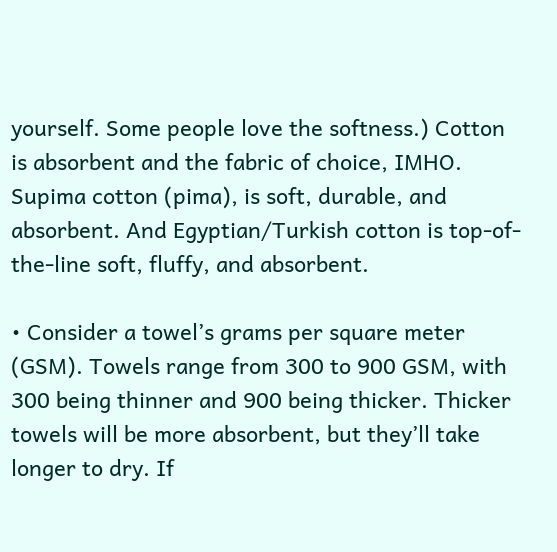yourself. Some people love the softness.) Cotton is absorbent and the fabric of choice, IMHO. Supima cotton (pima), is soft, durable, and absorbent. And Egyptian/Turkish cotton is top-of-the-line soft, fluffy, and absorbent.

• Consider a towel’s grams per square meter (GSM). Towels range from 300 to 900 GSM, with 300 being thinner and 900 being thicker. Thicker towels will be more absorbent, but they’ll take longer to dry. If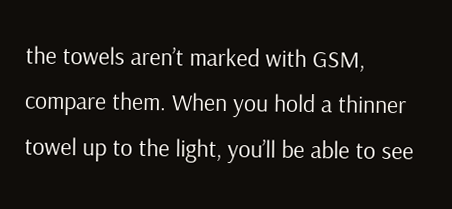the towels aren’t marked with GSM, compare them. When you hold a thinner towel up to the light, you’ll be able to see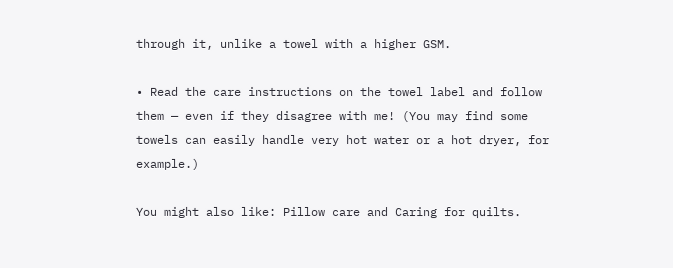through it, unlike a towel with a higher GSM.

• Read the care instructions on the towel label and follow them — even if they disagree with me! (You may find some towels can easily handle very hot water or a hot dryer, for example.)

You might also like: Pillow care and Caring for quilts.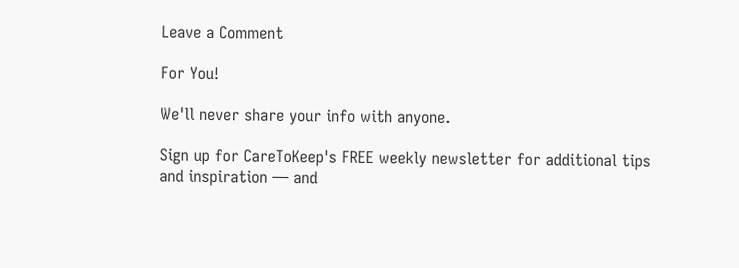Leave a Comment

For You!

We'll never share your info with anyone.

Sign up for CareToKeep's FREE weekly newsletter for additional tips and inspiration — and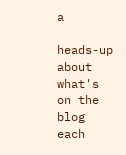a

heads-up about what's on the blog each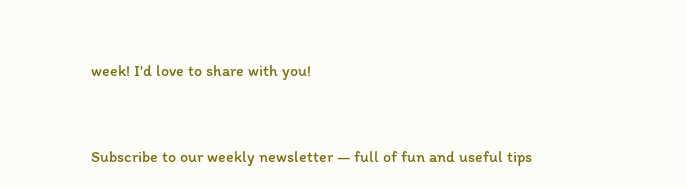week! I'd love to share with you!


Subscribe to our weekly newsletter — full of fun and useful tips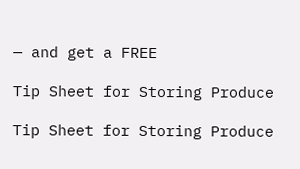— and get a FREE

Tip Sheet for Storing Produce

Tip Sheet for Storing Produce